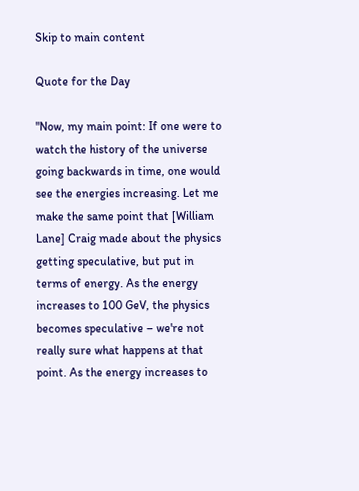Skip to main content

Quote for the Day

"Now, my main point: If one were to watch the history of the universe going backwards in time, one would see the energies increasing. Let me make the same point that [William Lane] Craig made about the physics getting speculative, but put in terms of energy. As the energy increases to 100 GeV, the physics becomes speculative – we're not really sure what happens at that point. As the energy increases to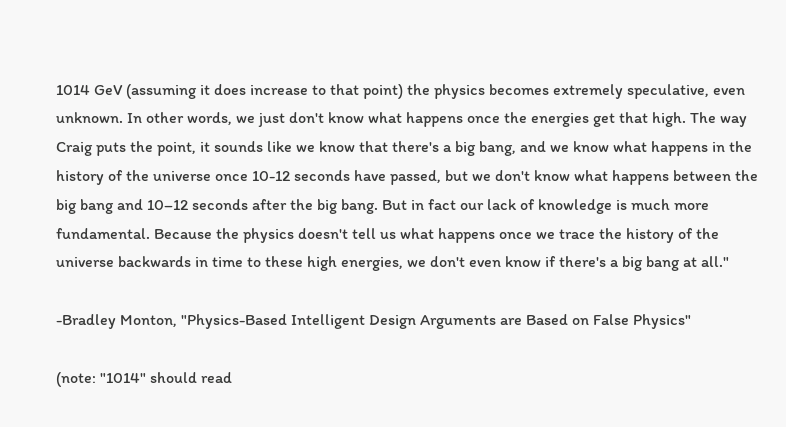1014 GeV (assuming it does increase to that point) the physics becomes extremely speculative, even unknown. In other words, we just don't know what happens once the energies get that high. The way Craig puts the point, it sounds like we know that there's a big bang, and we know what happens in the history of the universe once 10-12 seconds have passed, but we don't know what happens between the big bang and 10–12 seconds after the big bang. But in fact our lack of knowledge is much more fundamental. Because the physics doesn't tell us what happens once we trace the history of the universe backwards in time to these high energies, we don't even know if there's a big bang at all."

-Bradley Monton, "Physics-Based Intelligent Design Arguments are Based on False Physics"

(note: "1014" should read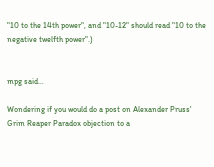"10 to the 14th power", and "10-12" should read "10 to the negative twelfth power".)


mpg said…

Wondering if you would do a post on Alexander Pruss' Grim Reaper Paradox objection to a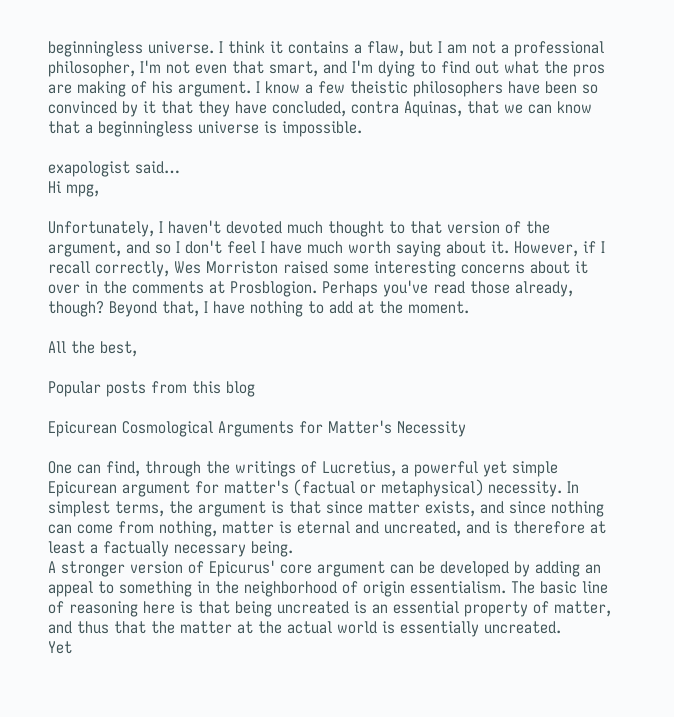beginningless universe. I think it contains a flaw, but I am not a professional philosopher, I'm not even that smart, and I'm dying to find out what the pros are making of his argument. I know a few theistic philosophers have been so convinced by it that they have concluded, contra Aquinas, that we can know that a beginningless universe is impossible.

exapologist said…
Hi mpg,

Unfortunately, I haven't devoted much thought to that version of the argument, and so I don't feel I have much worth saying about it. However, if I recall correctly, Wes Morriston raised some interesting concerns about it over in the comments at Prosblogion. Perhaps you've read those already, though? Beyond that, I have nothing to add at the moment.

All the best,

Popular posts from this blog

Epicurean Cosmological Arguments for Matter's Necessity

One can find, through the writings of Lucretius, a powerful yet simple Epicurean argument for matter's (factual or metaphysical) necessity. In simplest terms, the argument is that since matter exists, and since nothing can come from nothing, matter is eternal and uncreated, and is therefore at least a factually necessary being.
A stronger version of Epicurus' core argument can be developed by adding an appeal to something in the neighborhood of origin essentialism. The basic line of reasoning here is that being uncreated is an essential property of matter, and thus that the matter at the actual world is essentially uncreated.
Yet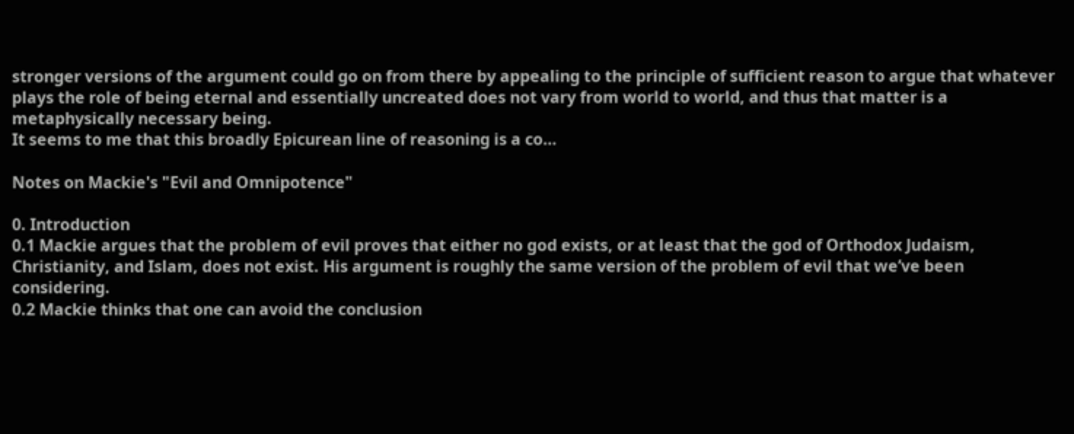stronger versions of the argument could go on from there by appealing to the principle of sufficient reason to argue that whatever plays the role of being eternal and essentially uncreated does not vary from world to world, and thus that matter is a metaphysically necessary being.
It seems to me that this broadly Epicurean line of reasoning is a co…

Notes on Mackie's "Evil and Omnipotence"

0. Introduction
0.1 Mackie argues that the problem of evil proves that either no god exists, or at least that the god of Orthodox Judaism, Christianity, and Islam, does not exist. His argument is roughly the same version of the problem of evil that we’ve been considering.
0.2 Mackie thinks that one can avoid the conclusion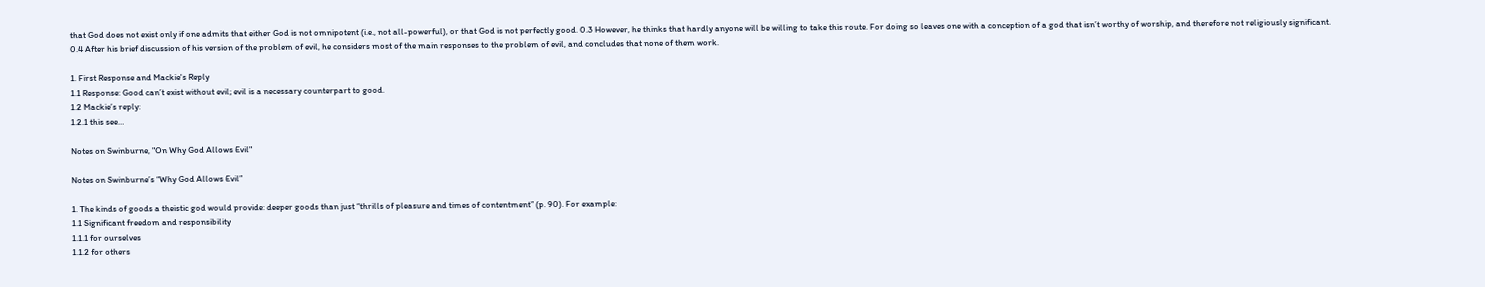that God does not exist only if one admits that either God is not omnipotent (i.e., not all-powerful), or that God is not perfectly good. 0.3 However, he thinks that hardly anyone will be willing to take this route. For doing so leaves one with a conception of a god that isn’t worthy of worship, and therefore not religiously significant.
0.4 After his brief discussion of his version of the problem of evil, he considers most of the main responses to the problem of evil, and concludes that none of them work.

1. First Response and Mackie's Reply
1.1 Response: Good can’t exist without evil; evil is a necessary counterpart to good.
1.2 Mackie’s reply:
1.2.1 this see…

Notes on Swinburne, "On Why God Allows Evil"

Notes on Swinburne’s “Why God Allows Evil”

1. The kinds of goods a theistic god would provide: deeper goods than just “thrills of pleasure and times of contentment” (p. 90). For example:
1.1 Significant freedom and responsibility
1.1.1 for ourselves
1.1.2 for others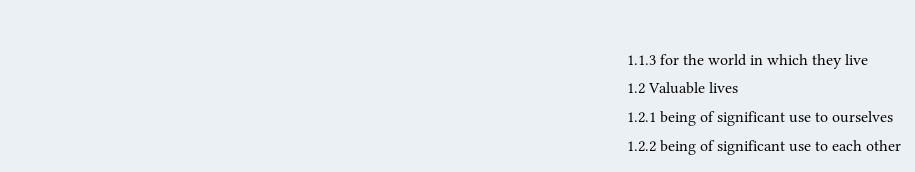1.1.3 for the world in which they live
1.2 Valuable lives
1.2.1 being of significant use to ourselves
1.2.2 being of significant use to each other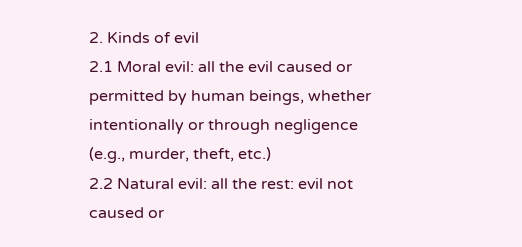2. Kinds of evil
2.1 Moral evil: all the evil caused or permitted by human beings, whether intentionally or through negligence (e.g., murder, theft, etc.)
2.2 Natural evil: all the rest: evil not caused or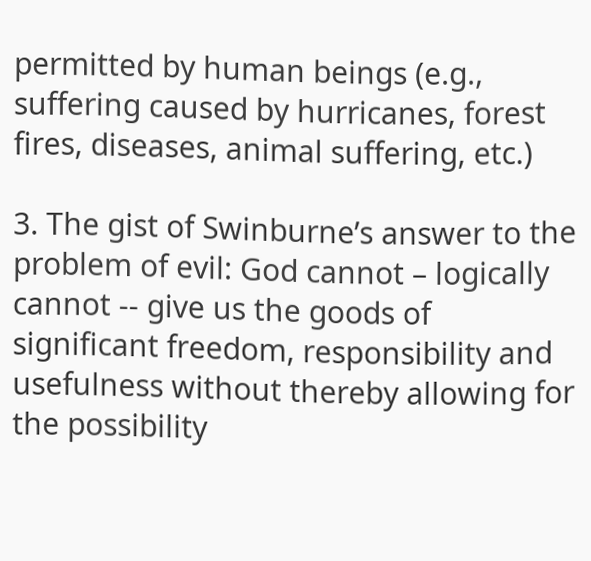permitted by human beings (e.g., suffering caused by hurricanes, forest fires, diseases, animal suffering, etc.)

3. The gist of Swinburne’s answer to the problem of evil: God cannot – logically cannot -- give us the goods of significant freedom, responsibility and usefulness without thereby allowing for the possibility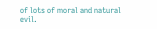of lots of moral and natural evil.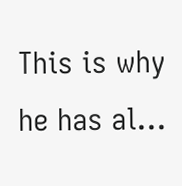This is why he has al…